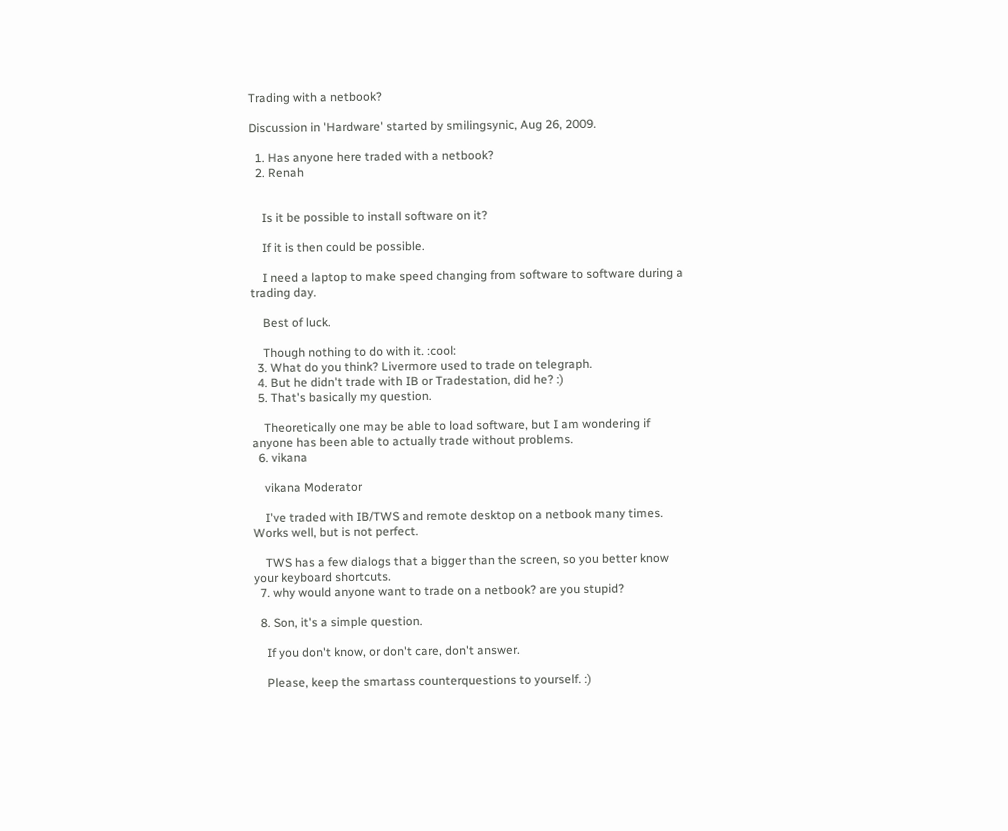Trading with a netbook?

Discussion in 'Hardware' started by smilingsynic, Aug 26, 2009.

  1. Has anyone here traded with a netbook?
  2. Renah


    Is it be possible to install software on it?

    If it is then could be possible.

    I need a laptop to make speed changing from software to software during a trading day.

    Best of luck.

    Though nothing to do with it. :cool:
  3. What do you think? Livermore used to trade on telegraph.
  4. But he didn't trade with IB or Tradestation, did he? :)
  5. That's basically my question.

    Theoretically one may be able to load software, but I am wondering if anyone has been able to actually trade without problems.
  6. vikana

    vikana Moderator

    I've traded with IB/TWS and remote desktop on a netbook many times. Works well, but is not perfect.

    TWS has a few dialogs that a bigger than the screen, so you better know your keyboard shortcuts.
  7. why would anyone want to trade on a netbook? are you stupid?

  8. Son, it's a simple question.

    If you don't know, or don't care, don't answer.

    Please, keep the smartass counterquestions to yourself. :)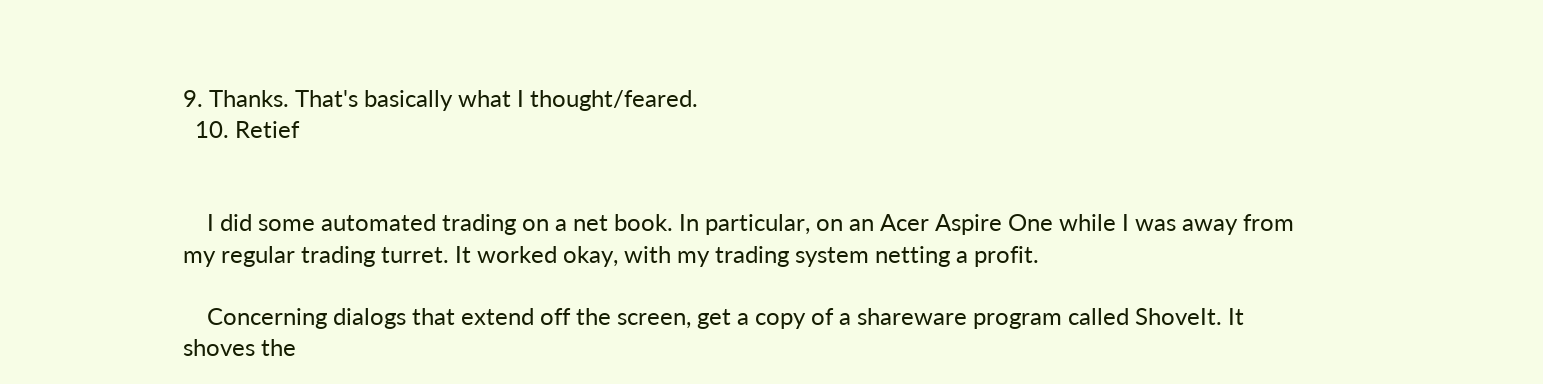9. Thanks. That's basically what I thought/feared.
  10. Retief


    I did some automated trading on a net book. In particular, on an Acer Aspire One while I was away from my regular trading turret. It worked okay, with my trading system netting a profit.

    Concerning dialogs that extend off the screen, get a copy of a shareware program called ShoveIt. It shoves the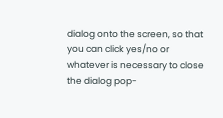dialog onto the screen, so that you can click yes/no or whatever is necessary to close the dialog pop-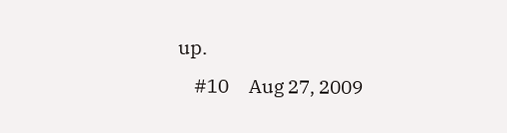up.
    #10     Aug 27, 2009